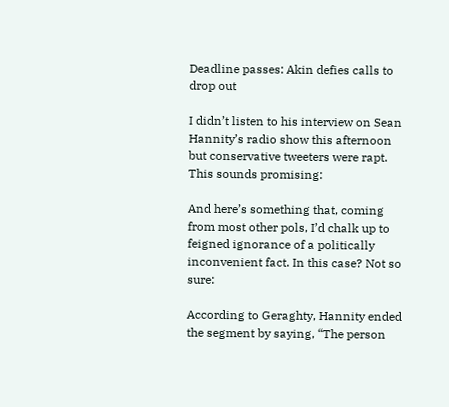Deadline passes: Akin defies calls to drop out

I didn’t listen to his interview on Sean Hannity’s radio show this afternoon but conservative tweeters were rapt. This sounds promising:

And here’s something that, coming from most other pols, I’d chalk up to feigned ignorance of a politically inconvenient fact. In this case? Not so sure:

According to Geraghty, Hannity ended the segment by saying, “The person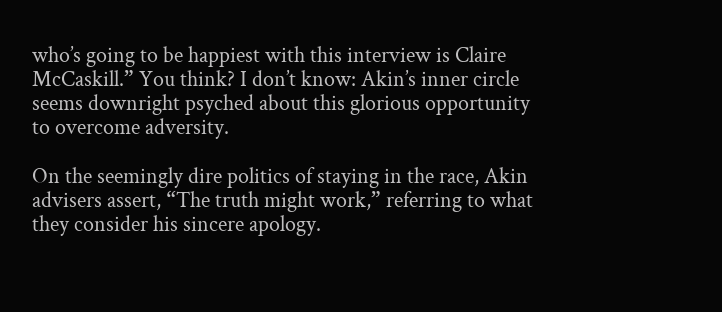who’s going to be happiest with this interview is Claire McCaskill.” You think? I don’t know: Akin’s inner circle seems downright psyched about this glorious opportunity to overcome adversity.

On the seemingly dire politics of staying in the race, Akin advisers assert, “The truth might work,” referring to what they consider his sincere apology.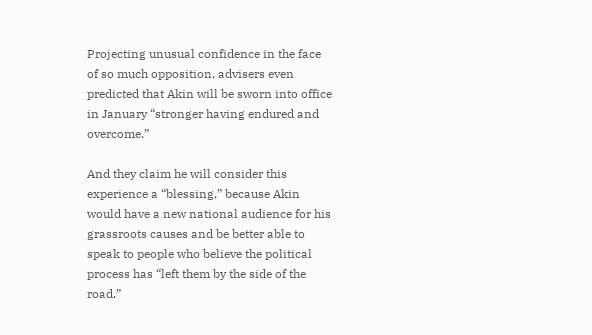Projecting unusual confidence in the face of so much opposition, advisers even predicted that Akin will be sworn into office in January “stronger having endured and overcome.”

And they claim he will consider this experience a “blessing,” because Akin would have a new national audience for his grassroots causes and be better able to speak to people who believe the political process has “left them by the side of the road.”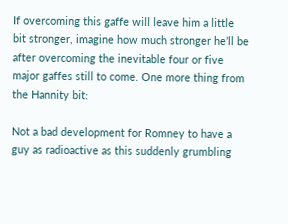If overcoming this gaffe will leave him a little bit stronger, imagine how much stronger he’ll be after overcoming the inevitable four or five major gaffes still to come. One more thing from the Hannity bit:

Not a bad development for Romney to have a guy as radioactive as this suddenly grumbling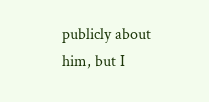publicly about him, but I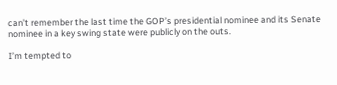can’t remember the last time the GOP’s presidential nominee and its Senate nominee in a key swing state were publicly on the outs.

I’m tempted to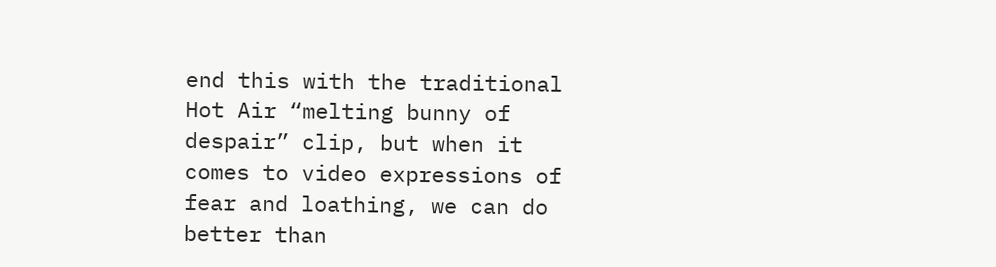end this with the traditional Hot Air “melting bunny of despair” clip, but when it comes to video expressions of fear and loathing, we can do better than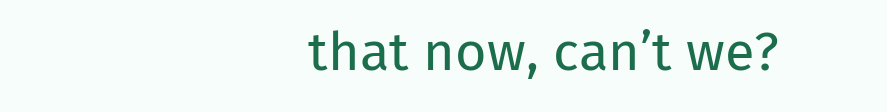that now, can’t we?